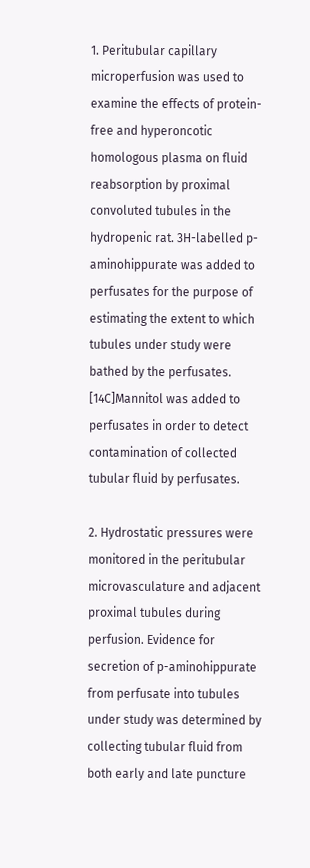1. Peritubular capillary microperfusion was used to examine the effects of protein-free and hyperoncotic homologous plasma on fluid reabsorption by proximal convoluted tubules in the hydropenic rat. 3H-labelled p-aminohippurate was added to perfusates for the purpose of estimating the extent to which tubules under study were bathed by the perfusates. [14C]Mannitol was added to perfusates in order to detect contamination of collected tubular fluid by perfusates.

2. Hydrostatic pressures were monitored in the peritubular microvasculature and adjacent proximal tubules during perfusion. Evidence for secretion of p-aminohippurate from perfusate into tubules under study was determined by collecting tubular fluid from both early and late puncture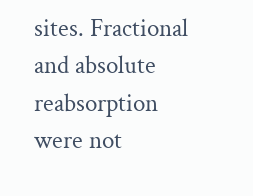sites. Fractional and absolute reabsorption were not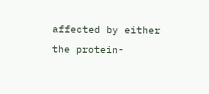affected by either the protein-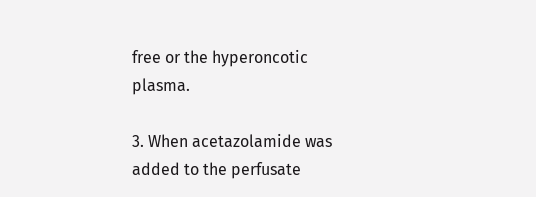free or the hyperoncotic plasma.

3. When acetazolamide was added to the perfusate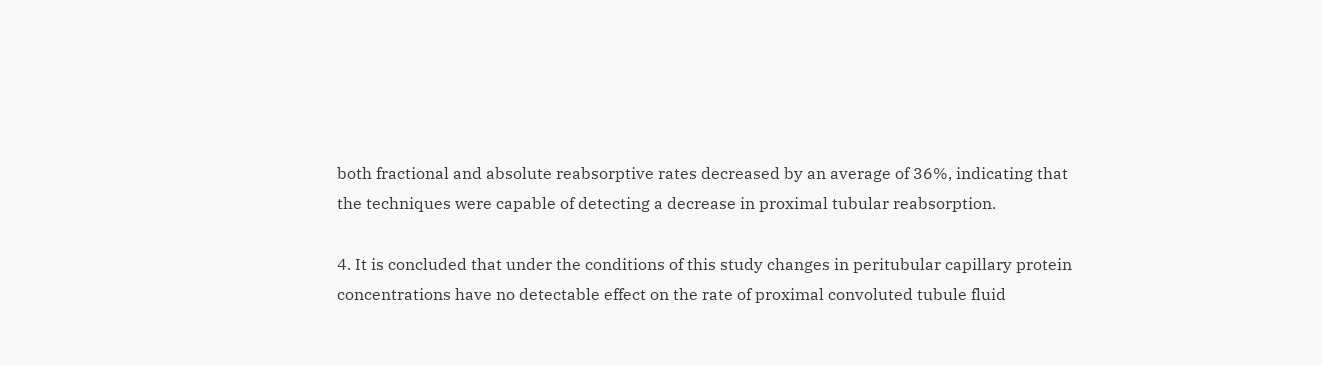both fractional and absolute reabsorptive rates decreased by an average of 36%, indicating that the techniques were capable of detecting a decrease in proximal tubular reabsorption.

4. It is concluded that under the conditions of this study changes in peritubular capillary protein concentrations have no detectable effect on the rate of proximal convoluted tubule fluid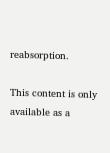reabsorption.

This content is only available as a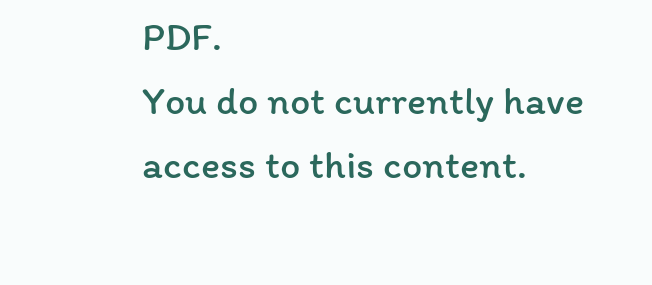PDF.
You do not currently have access to this content.